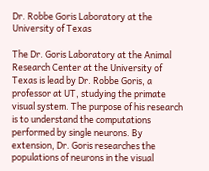Dr. Robbe Goris Laboratory at the University of Texas

The Dr. Goris Laboratory at the Animal Research Center at the University of Texas is lead by Dr. Robbe Goris, a professor at UT, studying the primate visual system. The purpose of his research is to understand the computations performed by single neurons. By extension, Dr. Goris researches the populations of neurons in the visual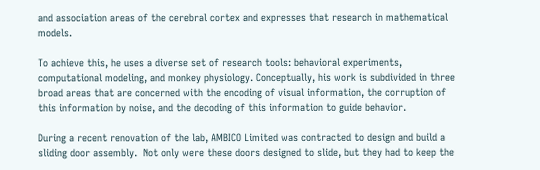and association areas of the cerebral cortex and expresses that research in mathematical models.

To achieve this, he uses a diverse set of research tools: behavioral experiments, computational modeling, and monkey physiology. Conceptually, his work is subdivided in three broad areas that are concerned with the encoding of visual information, the corruption of this information by noise, and the decoding of this information to guide behavior.

During a recent renovation of the lab, AMBICO Limited was contracted to design and build a sliding door assembly.  Not only were these doors designed to slide, but they had to keep the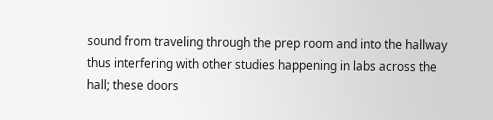sound from traveling through the prep room and into the hallway thus interfering with other studies happening in labs across the hall; these doors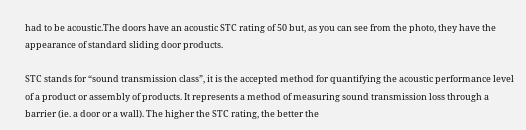had to be acoustic.The doors have an acoustic STC rating of 50 but, as you can see from the photo, they have the appearance of standard sliding door products.

STC stands for “sound transmission class”, it is the accepted method for quantifying the acoustic performance level of a product or assembly of products. It represents a method of measuring sound transmission loss through a barrier (ie. a door or a wall). The higher the STC rating, the better the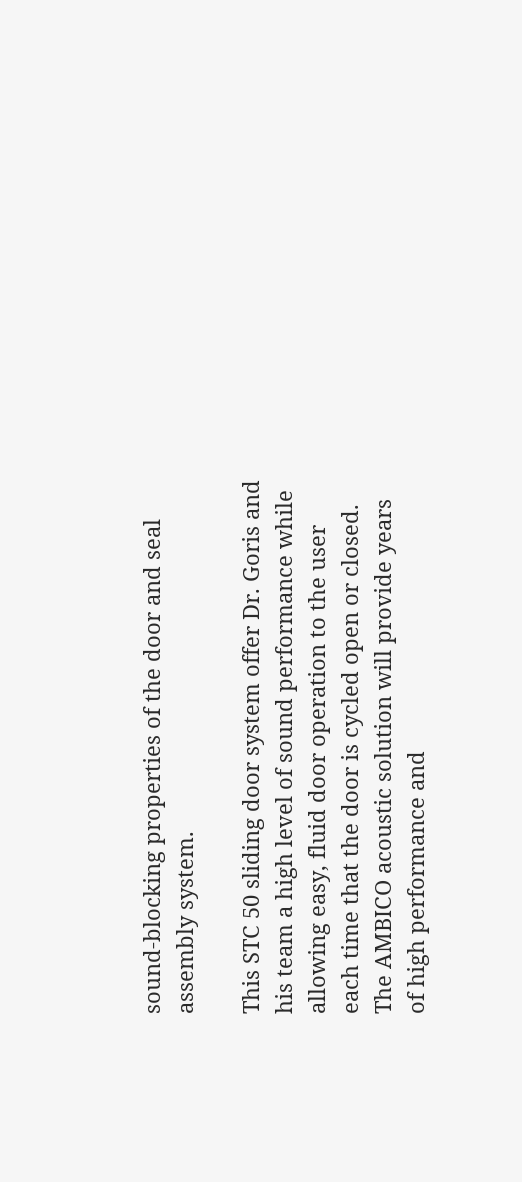sound-blocking properties of the door and seal assembly system.

This STC 50 sliding door system offer Dr. Goris and his team a high level of sound performance while allowing easy, fluid door operation to the user each time that the door is cycled open or closed. The AMBICO acoustic solution will provide years of high performance and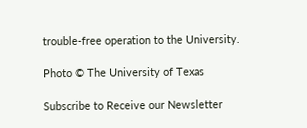trouble-free operation to the University.

Photo © The University of Texas

Subscribe to Receive our Newsletter